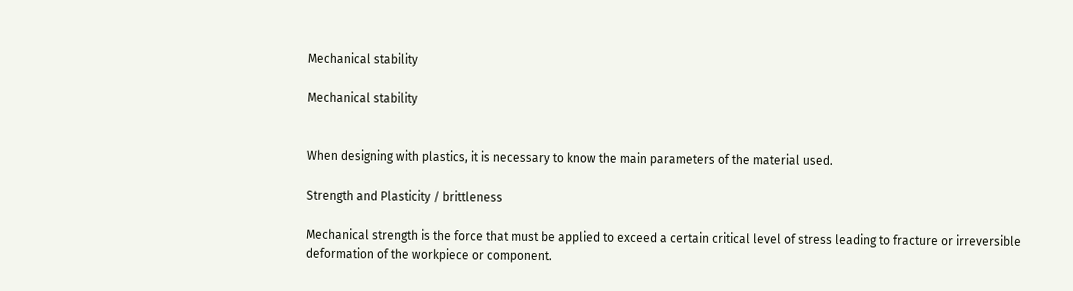Mechanical stability

Mechanical stability


When designing with plastics, it is necessary to know the main parameters of the material used.

Strength and Plasticity / brittleness

Mechanical strength is the force that must be applied to exceed a certain critical level of stress leading to fracture or irreversible deformation of the workpiece or component.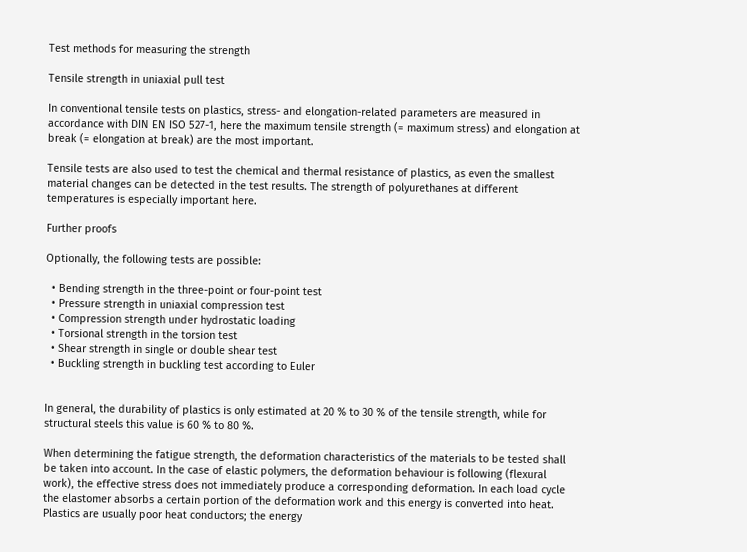Test methods for measuring the strength

Tensile strength in uniaxial pull test

In conventional tensile tests on plastics, stress- and elongation-related parameters are measured in accordance with DIN EN ISO 527-1, here the maximum tensile strength (= maximum stress) and elongation at break (= elongation at break) are the most important.

Tensile tests are also used to test the chemical and thermal resistance of plastics, as even the smallest material changes can be detected in the test results. The strength of polyurethanes at different temperatures is especially important here.

Further proofs

Optionally, the following tests are possible:

  • Bending strength in the three-point or four-point test
  • Pressure strength in uniaxial compression test
  • Compression strength under hydrostatic loading
  • Torsional strength in the torsion test
  • Shear strength in single or double shear test
  • Buckling strength in buckling test according to Euler


In general, the durability of plastics is only estimated at 20 % to 30 % of the tensile strength, while for structural steels this value is 60 % to 80 %.

When determining the fatigue strength, the deformation characteristics of the materials to be tested shall be taken into account. In the case of elastic polymers, the deformation behaviour is following (flexural work), the effective stress does not immediately produce a corresponding deformation. In each load cycle the elastomer absorbs a certain portion of the deformation work and this energy is converted into heat. Plastics are usually poor heat conductors; the energy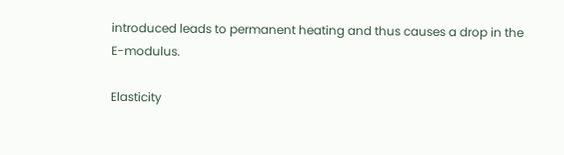introduced leads to permanent heating and thus causes a drop in the E-modulus.

Elasticity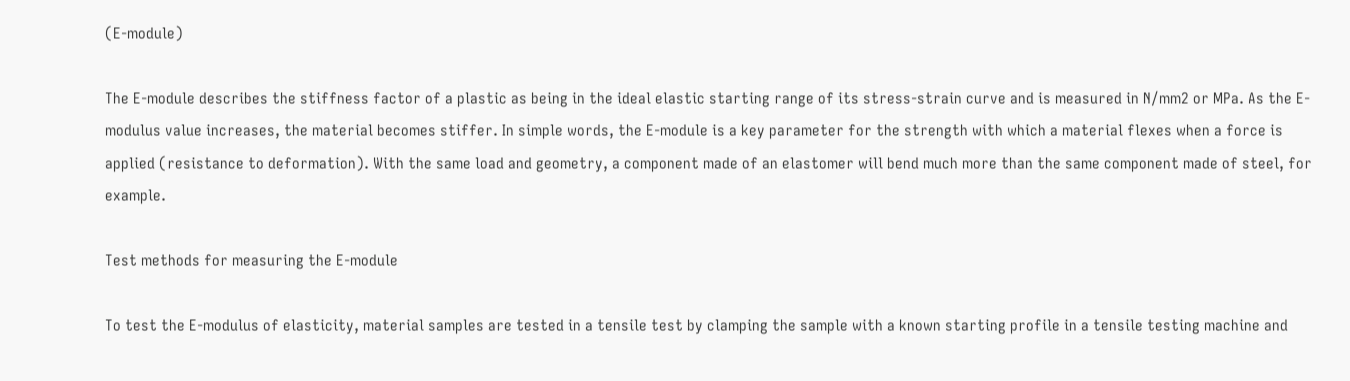(E-module)

The E-module describes the stiffness factor of a plastic as being in the ideal elastic starting range of its stress-strain curve and is measured in N/mm2 or MPa. As the E-modulus value increases, the material becomes stiffer. In simple words, the E-module is a key parameter for the strength with which a material flexes when a force is applied (resistance to deformation). With the same load and geometry, a component made of an elastomer will bend much more than the same component made of steel, for example.

Test methods for measuring the E-module

To test the E-modulus of elasticity, material samples are tested in a tensile test by clamping the sample with a known starting profile in a tensile testing machine and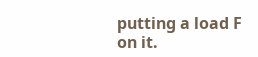putting a load F on it.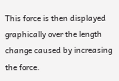This force is then displayed graphically over the length change caused by increasing the force.